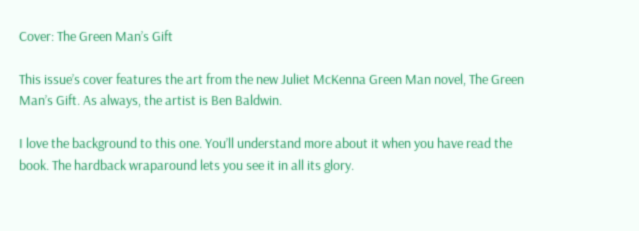Cover: The Green Man’s Gift

This issue’s cover features the art from the new Juliet McKenna Green Man novel, The Green Man’s Gift. As always, the artist is Ben Baldwin.

I love the background to this one. You’ll understand more about it when you have read the book. The hardback wraparound lets you see it in all its glory.